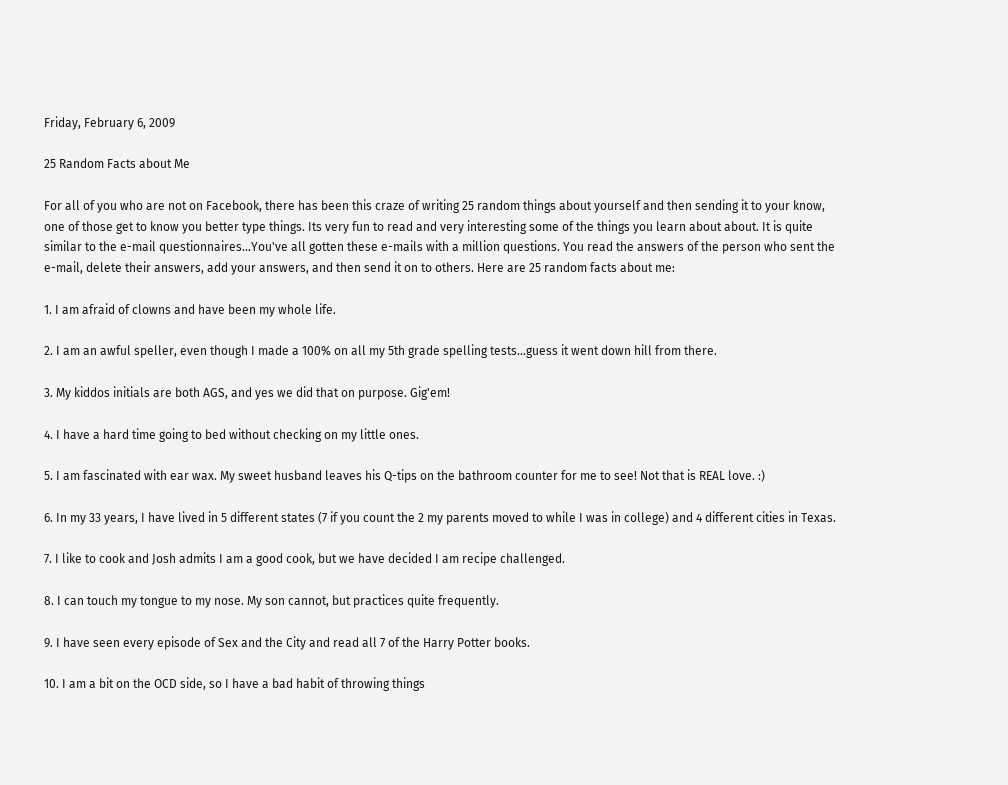Friday, February 6, 2009

25 Random Facts about Me

For all of you who are not on Facebook, there has been this craze of writing 25 random things about yourself and then sending it to your know, one of those get to know you better type things. Its very fun to read and very interesting some of the things you learn about about. It is quite similar to the e-mail questionnaires...You've all gotten these e-mails with a million questions. You read the answers of the person who sent the e-mail, delete their answers, add your answers, and then send it on to others. Here are 25 random facts about me:

1. I am afraid of clowns and have been my whole life.

2. I am an awful speller, even though I made a 100% on all my 5th grade spelling tests...guess it went down hill from there.

3. My kiddos initials are both AGS, and yes we did that on purpose. Gig'em!

4. I have a hard time going to bed without checking on my little ones.

5. I am fascinated with ear wax. My sweet husband leaves his Q-tips on the bathroom counter for me to see! Not that is REAL love. :)

6. In my 33 years, I have lived in 5 different states (7 if you count the 2 my parents moved to while I was in college) and 4 different cities in Texas.

7. I like to cook and Josh admits I am a good cook, but we have decided I am recipe challenged.

8. I can touch my tongue to my nose. My son cannot, but practices quite frequently.

9. I have seen every episode of Sex and the City and read all 7 of the Harry Potter books.

10. I am a bit on the OCD side, so I have a bad habit of throwing things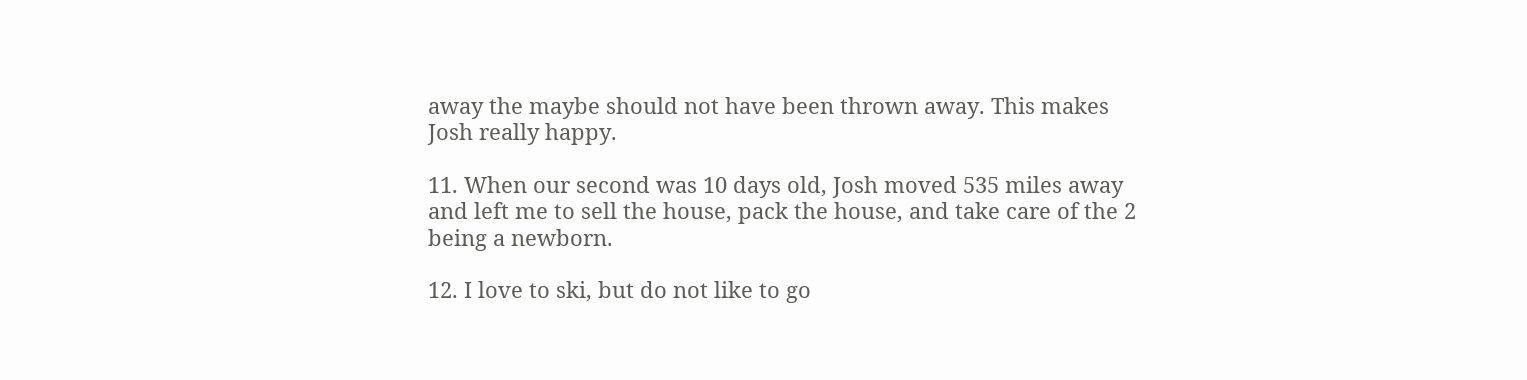away the maybe should not have been thrown away. This makes Josh really happy.

11. When our second was 10 days old, Josh moved 535 miles away and left me to sell the house, pack the house, and take care of the 2 being a newborn.

12. I love to ski, but do not like to go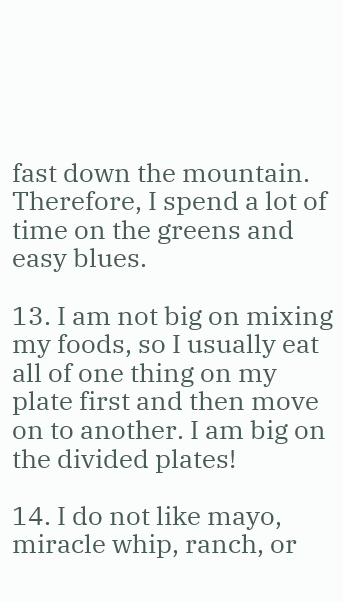fast down the mountain. Therefore, I spend a lot of time on the greens and easy blues.

13. I am not big on mixing my foods, so I usually eat all of one thing on my plate first and then move on to another. I am big on the divided plates!

14. I do not like mayo, miracle whip, ranch, or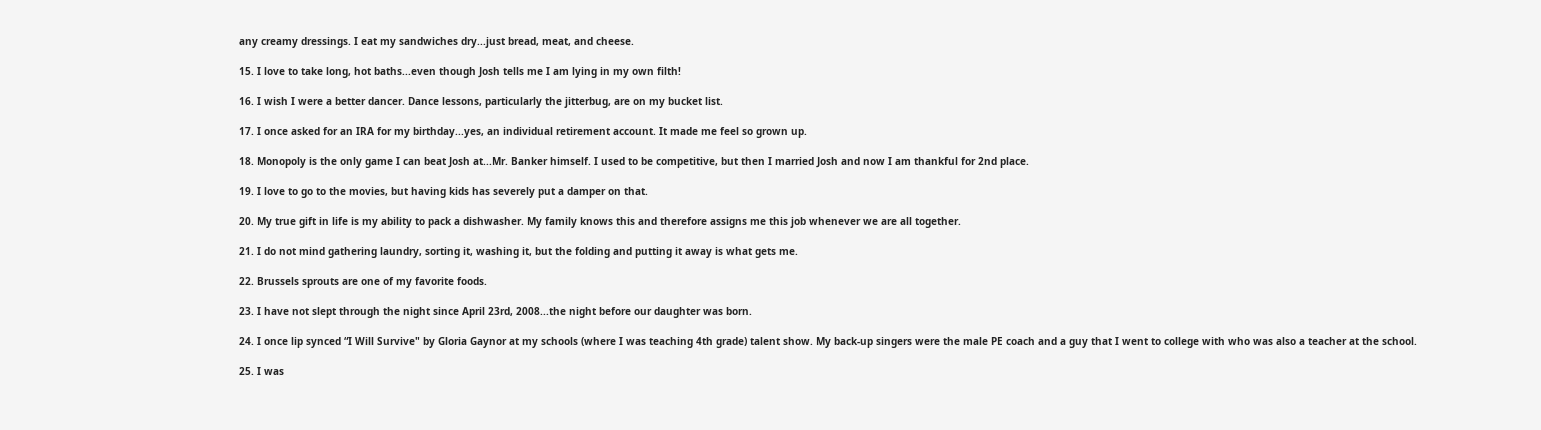any creamy dressings. I eat my sandwiches dry...just bread, meat, and cheese.

15. I love to take long, hot baths...even though Josh tells me I am lying in my own filth!

16. I wish I were a better dancer. Dance lessons, particularly the jitterbug, are on my bucket list.

17. I once asked for an IRA for my birthday...yes, an individual retirement account. It made me feel so grown up.

18. Monopoly is the only game I can beat Josh at...Mr. Banker himself. I used to be competitive, but then I married Josh and now I am thankful for 2nd place.

19. I love to go to the movies, but having kids has severely put a damper on that.

20. My true gift in life is my ability to pack a dishwasher. My family knows this and therefore assigns me this job whenever we are all together.

21. I do not mind gathering laundry, sorting it, washing it, but the folding and putting it away is what gets me.

22. Brussels sprouts are one of my favorite foods.

23. I have not slept through the night since April 23rd, 2008...the night before our daughter was born.

24. I once lip synced “I Will Survive" by Gloria Gaynor at my schools (where I was teaching 4th grade) talent show. My back-up singers were the male PE coach and a guy that I went to college with who was also a teacher at the school.

25. I was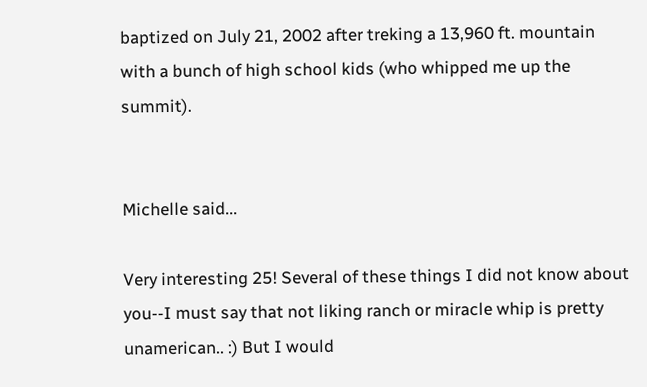baptized on July 21, 2002 after treking a 13,960 ft. mountain with a bunch of high school kids (who whipped me up the summit).


Michelle said...

Very interesting 25! Several of these things I did not know about you--I must say that not liking ranch or miracle whip is pretty unamerican.. :) But I would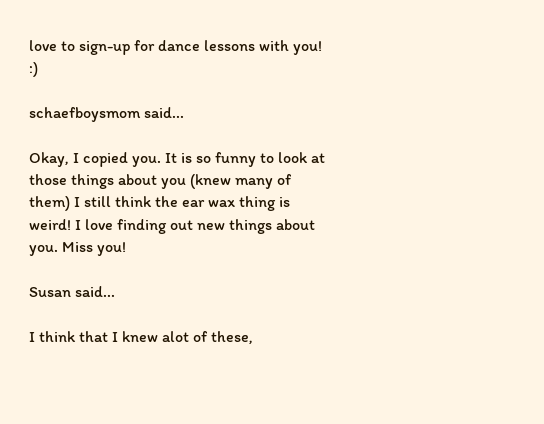love to sign-up for dance lessons with you! :)

schaefboysmom said...

Okay, I copied you. It is so funny to look at those things about you (knew many of them) I still think the ear wax thing is weird! I love finding out new things about you. Miss you!

Susan said...

I think that I knew alot of these,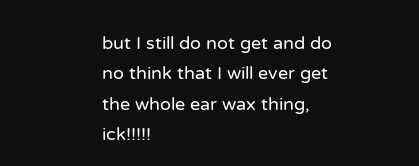but I still do not get and do no think that I will ever get the whole ear wax thing, ick!!!!!